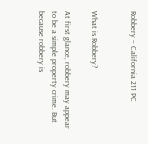Robbery – California 211 PC


What is Robbery?

At first glance, robbery may appear to be a simple property crime. But because robbery is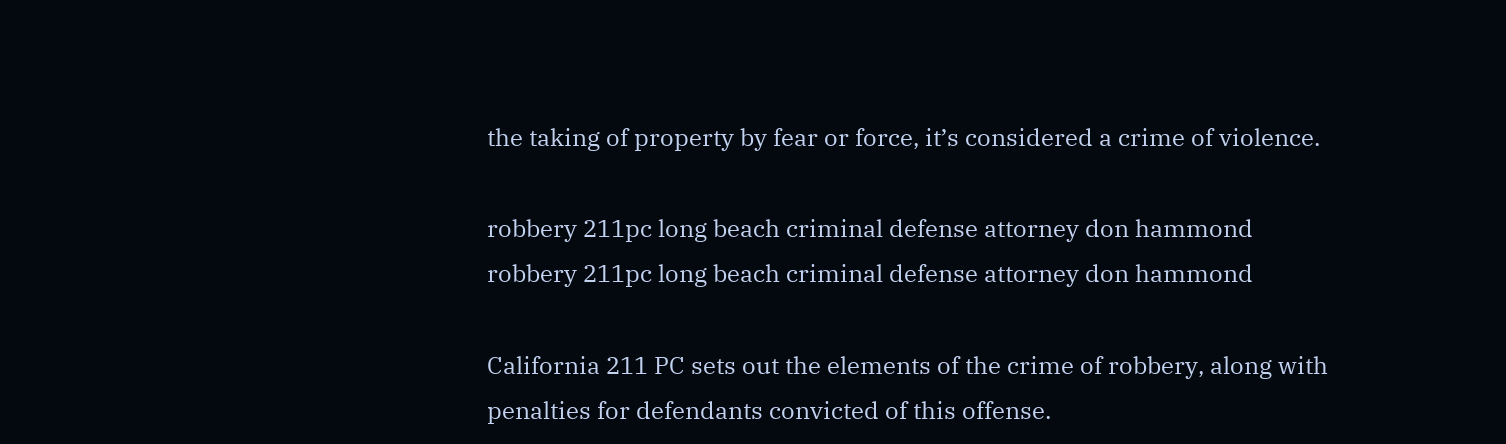the taking of property by fear or force, it’s considered a crime of violence.

robbery 211pc long beach criminal defense attorney don hammond
robbery 211pc long beach criminal defense attorney don hammond

California 211 PC sets out the elements of the crime of robbery, along with penalties for defendants convicted of this offense.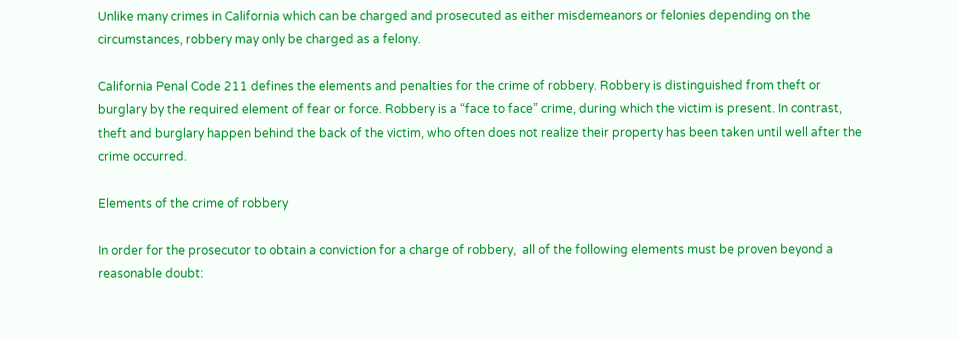Unlike many crimes in California which can be charged and prosecuted as either misdemeanors or felonies depending on the circumstances, robbery may only be charged as a felony.

California Penal Code 211 defines the elements and penalties for the crime of robbery. Robbery is distinguished from theft or burglary by the required element of fear or force. Robbery is a “face to face” crime, during which the victim is present. In contrast, theft and burglary happen behind the back of the victim, who often does not realize their property has been taken until well after the crime occurred.

Elements of the crime of robbery

In order for the prosecutor to obtain a conviction for a charge of robbery,  all of the following elements must be proven beyond a reasonable doubt: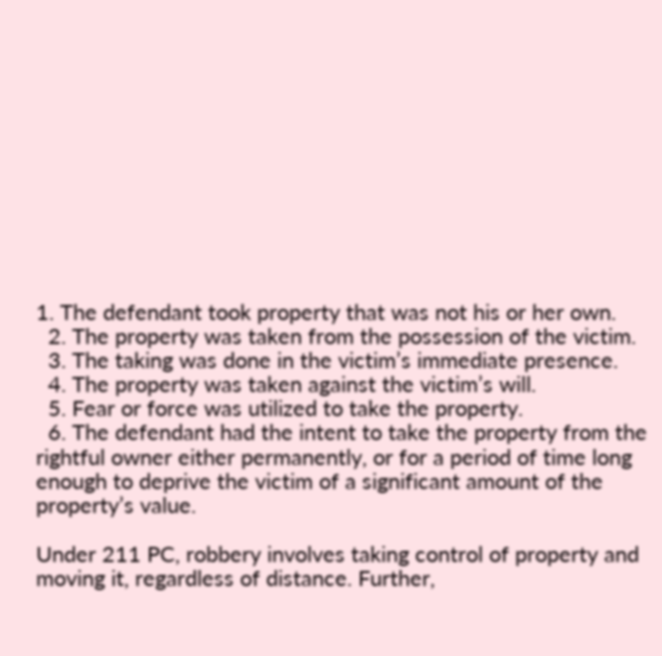1. The defendant took property that was not his or her own.
  2. The property was taken from the possession of the victim.
  3. The taking was done in the victim’s immediate presence.
  4. The property was taken against the victim’s will.
  5. Fear or force was utilized to take the property.
  6. The defendant had the intent to take the property from the rightful owner either permanently, or for a period of time long enough to deprive the victim of a significant amount of the property’s value.

Under 211 PC, robbery involves taking control of property and moving it, regardless of distance. Further,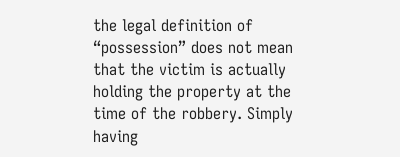the legal definition of “possession” does not mean that the victim is actually holding the property at the time of the robbery. Simply having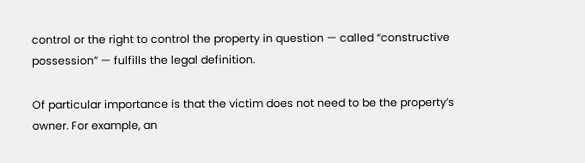control or the right to control the property in question — called “constructive possession” — fulfills the legal definition.

Of particular importance is that the victim does not need to be the property’s owner. For example, an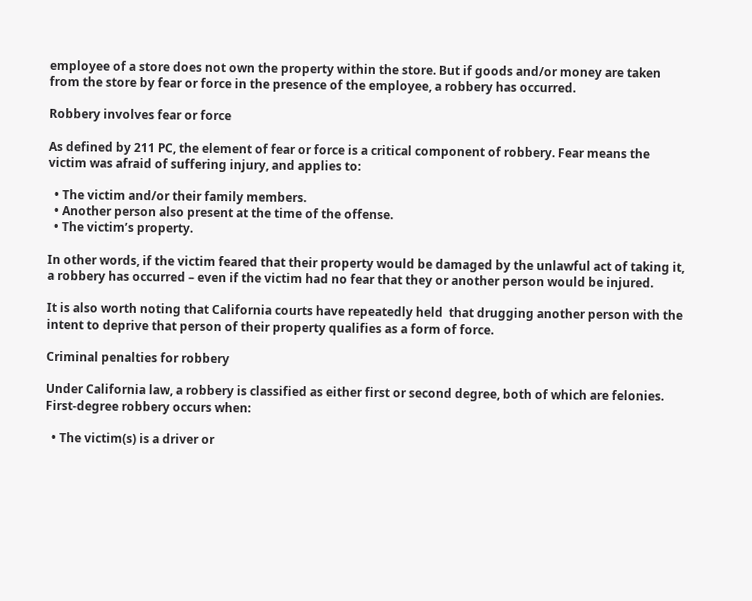employee of a store does not own the property within the store. But if goods and/or money are taken from the store by fear or force in the presence of the employee, a robbery has occurred.

Robbery involves fear or force

As defined by 211 PC, the element of fear or force is a critical component of robbery. Fear means the victim was afraid of suffering injury, and applies to:

  • The victim and/or their family members.
  • Another person also present at the time of the offense.
  • The victim’s property.

In other words, if the victim feared that their property would be damaged by the unlawful act of taking it, a robbery has occurred – even if the victim had no fear that they or another person would be injured.

It is also worth noting that California courts have repeatedly held  that drugging another person with the intent to deprive that person of their property qualifies as a form of force.

Criminal penalties for robbery

Under California law, a robbery is classified as either first or second degree, both of which are felonies. First-degree robbery occurs when:

  • The victim(s) is a driver or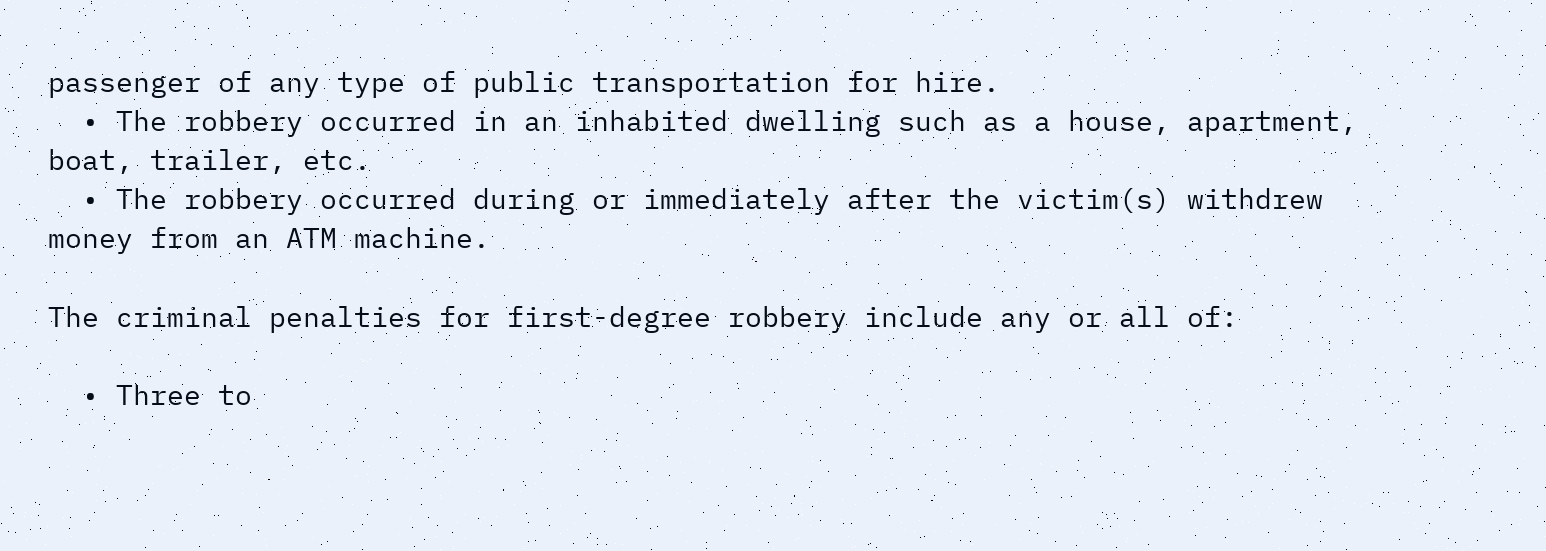passenger of any type of public transportation for hire.
  • The robbery occurred in an inhabited dwelling such as a house, apartment, boat, trailer, etc.
  • The robbery occurred during or immediately after the victim(s) withdrew money from an ATM machine.

The criminal penalties for first-degree robbery include any or all of:

  • Three to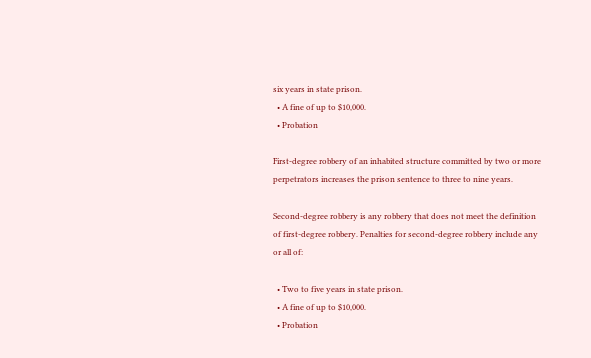six years in state prison.
  • A fine of up to $10,000.
  • Probation

First-degree robbery of an inhabited structure committed by two or more perpetrators increases the prison sentence to three to nine years.

Second-degree robbery is any robbery that does not meet the definition of first-degree robbery. Penalties for second-degree robbery include any or all of:

  • Two to five years in state prison.
  • A fine of up to $10,000.
  • Probation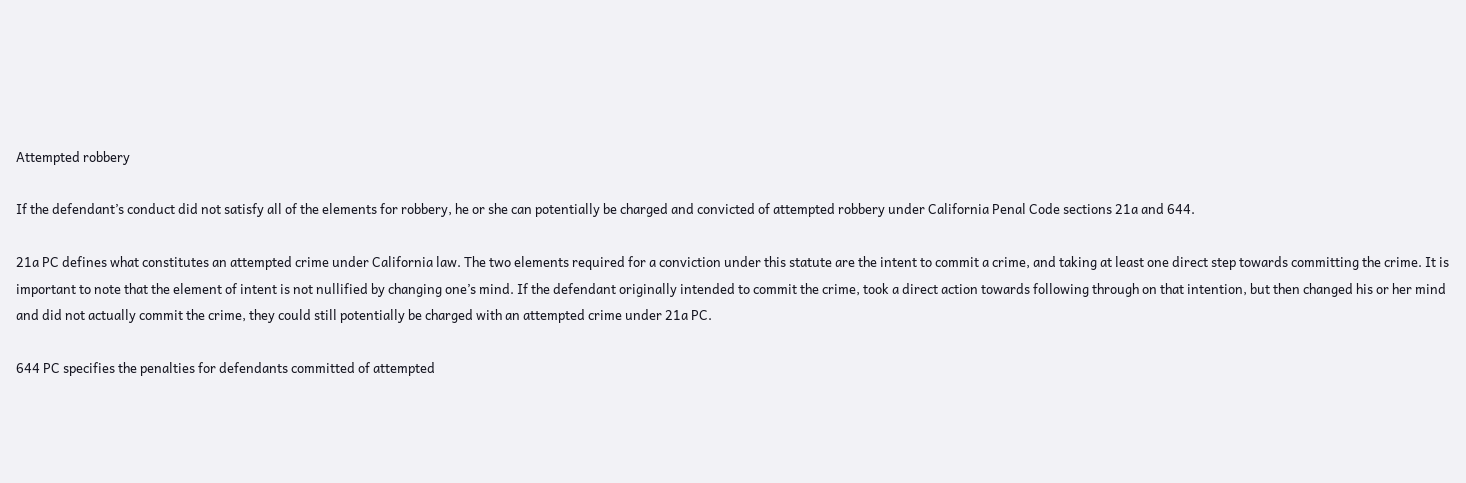Attempted robbery

If the defendant’s conduct did not satisfy all of the elements for robbery, he or she can potentially be charged and convicted of attempted robbery under California Penal Code sections 21a and 644.

21a PC defines what constitutes an attempted crime under California law. The two elements required for a conviction under this statute are the intent to commit a crime, and taking at least one direct step towards committing the crime. It is important to note that the element of intent is not nullified by changing one’s mind. If the defendant originally intended to commit the crime, took a direct action towards following through on that intention, but then changed his or her mind and did not actually commit the crime, they could still potentially be charged with an attempted crime under 21a PC.

644 PC specifies the penalties for defendants committed of attempted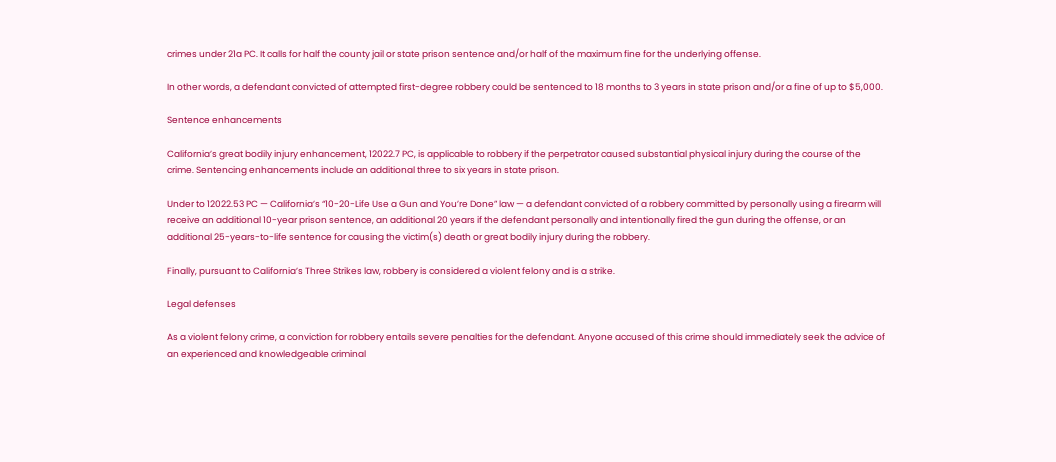crimes under 21a PC. It calls for half the county jail or state prison sentence and/or half of the maximum fine for the underlying offense.

In other words, a defendant convicted of attempted first-degree robbery could be sentenced to 18 months to 3 years in state prison and/or a fine of up to $5,000.

Sentence enhancements

California’s great bodily injury enhancement, 12022.7 PC, is applicable to robbery if the perpetrator caused substantial physical injury during the course of the crime. Sentencing enhancements include an additional three to six years in state prison.

Under to 12022.53 PC — California’s “10-20-Life Use a Gun and You’re Done” law — a defendant convicted of a robbery committed by personally using a firearm will receive an additional 10-year prison sentence, an additional 20 years if the defendant personally and intentionally fired the gun during the offense, or an additional 25-years-to-life sentence for causing the victim(s) death or great bodily injury during the robbery.

Finally, pursuant to California’s Three Strikes law, robbery is considered a violent felony and is a strike.

Legal defenses

As a violent felony crime, a conviction for robbery entails severe penalties for the defendant. Anyone accused of this crime should immediately seek the advice of an experienced and knowledgeable criminal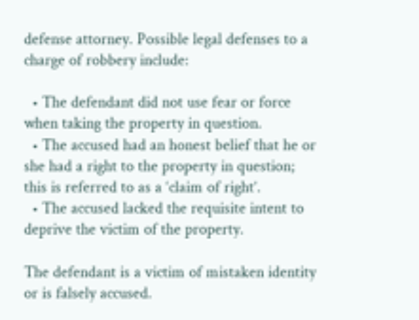defense attorney. Possible legal defenses to a charge of robbery include:

  • The defendant did not use fear or force when taking the property in question.
  • The accused had an honest belief that he or she had a right to the property in question; this is referred to as a ‘claim of right’.
  • The accused lacked the requisite intent to deprive the victim of the property.

The defendant is a victim of mistaken identity or is falsely accused.